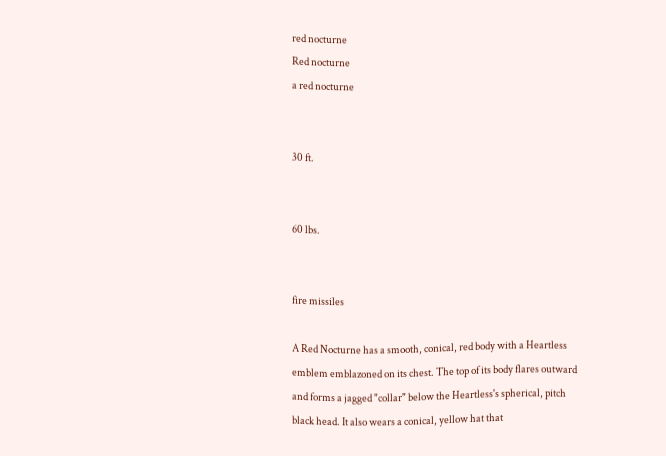red nocturne
Red nocturne
a red nocturne


30 ft.


60 lbs.


fire missiles

A Red Nocturne has a smooth, conical, red body with a Heartless emblem emblazoned on its chest. The top of its body flares outward and forms a jagged "collar" below the Heartless's spherical, pitch black head. It also wears a conical, yellow hat that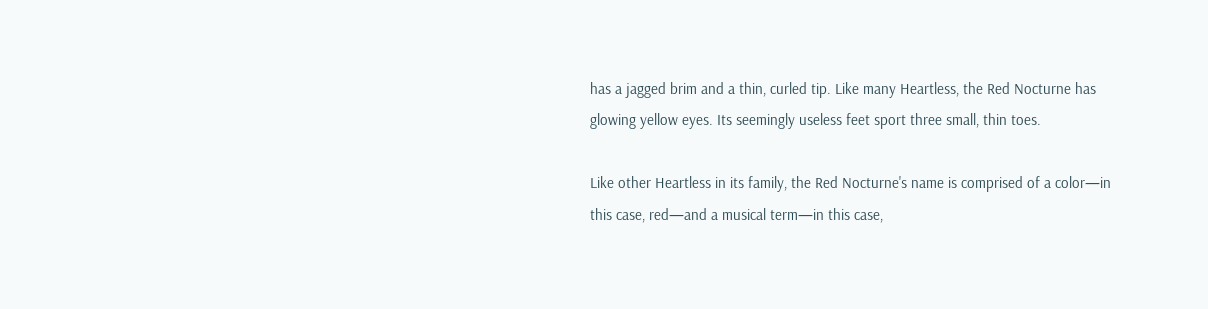has a jagged brim and a thin, curled tip. Like many Heartless, the Red Nocturne has glowing yellow eyes. Its seemingly useless feet sport three small, thin toes.

Like other Heartless in its family, the Red Nocturne's name is comprised of a color—in this case, red—and a musical term—in this case,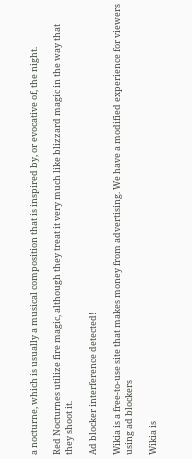a nocturne, which is usually a musical composition that is inspired by, or evocative of, the night.

Red Nocturnes utilize fire magic, although they treat it very much like blizzard magic in the way that they shoot it.

Ad blocker interference detected!

Wikia is a free-to-use site that makes money from advertising. We have a modified experience for viewers using ad blockers

Wikia is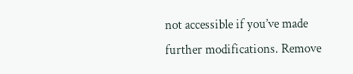not accessible if you’ve made further modifications. Remove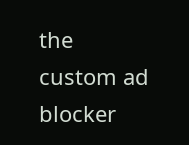the custom ad blocker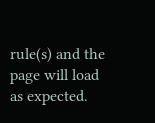rule(s) and the page will load as expected.